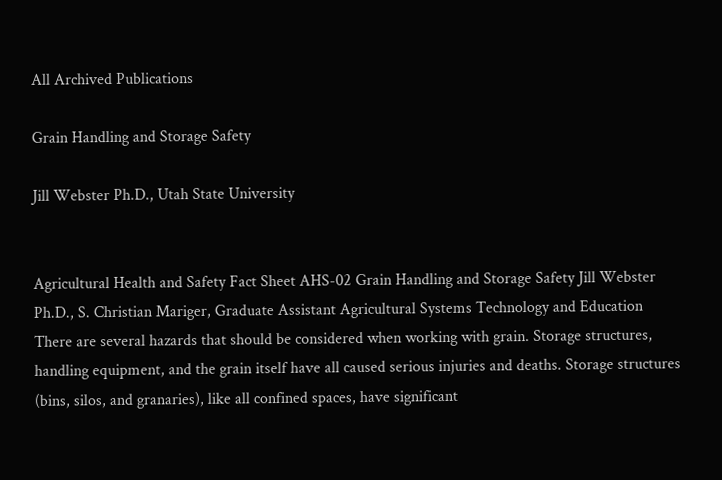All Archived Publications

Grain Handling and Storage Safety

Jill Webster Ph.D., Utah State University


Agricultural Health and Safety Fact Sheet AHS-02 Grain Handling and Storage Safety Jill Webster Ph.D., S. Christian Mariger, Graduate Assistant Agricultural Systems Technology and Education There are several hazards that should be considered when working with grain. Storage structures, handling equipment, and the grain itself have all caused serious injuries and deaths. Storage structures (bins, silos, and granaries), like all confined spaces, have significant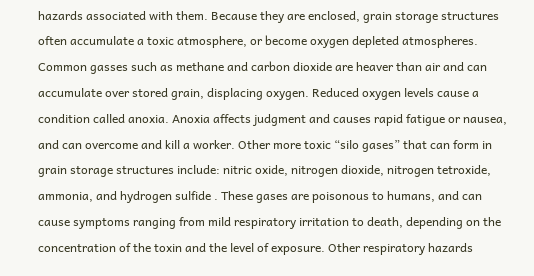hazards associated with them. Because they are enclosed, grain storage structures often accumulate a toxic atmosphere, or become oxygen depleted atmospheres. Common gasses such as methane and carbon dioxide are heaver than air and can accumulate over stored grain, displacing oxygen. Reduced oxygen levels cause a condition called anoxia. Anoxia affects judgment and causes rapid fatigue or nausea, and can overcome and kill a worker. Other more toxic “silo gases” that can form in grain storage structures include: nitric oxide, nitrogen dioxide, nitrogen tetroxide, ammonia, and hydrogen sulfide . These gases are poisonous to humans, and can cause symptoms ranging from mild respiratory irritation to death, depending on the concentration of the toxin and the level of exposure. Other respiratory hazards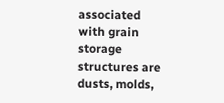associated with grain storage structures are dusts, molds,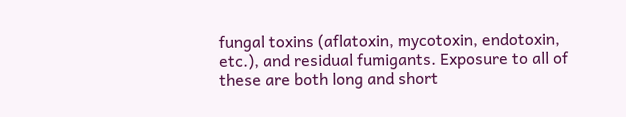fungal toxins (aflatoxin, mycotoxin, endotoxin, etc.), and residual fumigants. Exposure to all of these are both long and short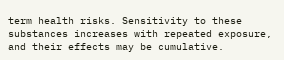term health risks. Sensitivity to these substances increases with repeated exposure, and their effects may be cumulative.